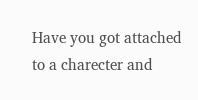Have you got attached to a charecter and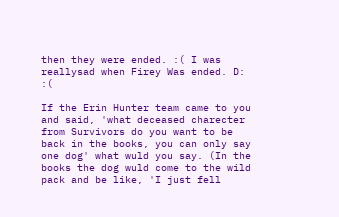then they were ended. :( I was reallysad when Firey Was ended. D: :(

If the Erin Hunter team came to you and said, 'what deceased charecter from Survivors do you want to be back in the books, you can only say one dog' what wuld you say. (In the books the dog wuld come to the wild pack and be like, 'I just fell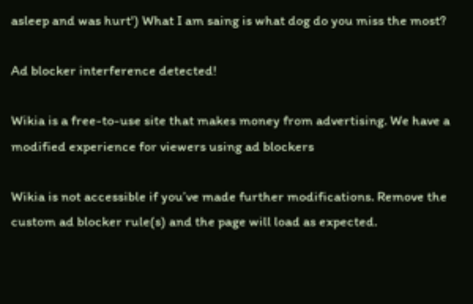asleep and was hurt') What I am saing is what dog do you miss the most?

Ad blocker interference detected!

Wikia is a free-to-use site that makes money from advertising. We have a modified experience for viewers using ad blockers

Wikia is not accessible if you’ve made further modifications. Remove the custom ad blocker rule(s) and the page will load as expected.